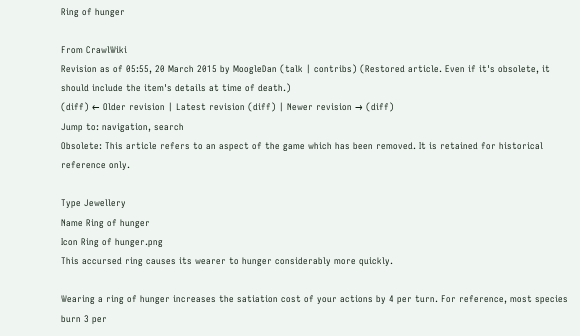Ring of hunger

From CrawlWiki
Revision as of 05:55, 20 March 2015 by MoogleDan (talk | contribs) (Restored article. Even if it's obsolete, it should include the item's details at time of death.)
(diff) ← Older revision | Latest revision (diff) | Newer revision → (diff)
Jump to: navigation, search
Obsolete: This article refers to an aspect of the game which has been removed. It is retained for historical reference only.

Type Jewellery
Name Ring of hunger
Icon Ring of hunger.png
This accursed ring causes its wearer to hunger considerably more quickly.

Wearing a ring of hunger increases the satiation cost of your actions by 4 per turn. For reference, most species burn 3 per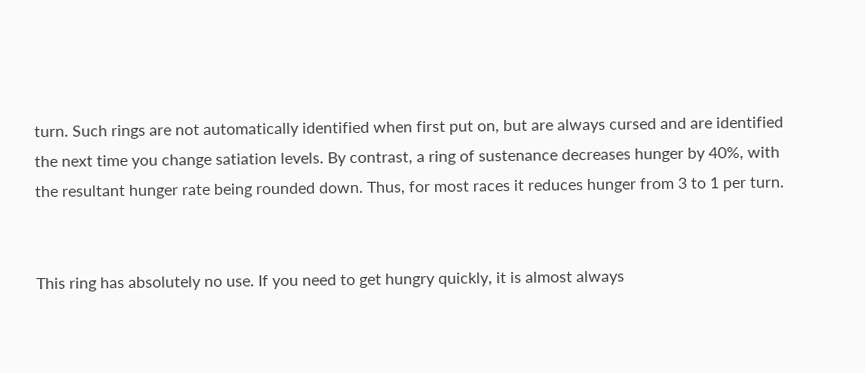turn. Such rings are not automatically identified when first put on, but are always cursed and are identified the next time you change satiation levels. By contrast, a ring of sustenance decreases hunger by 40%, with the resultant hunger rate being rounded down. Thus, for most races it reduces hunger from 3 to 1 per turn.


This ring has absolutely no use. If you need to get hungry quickly, it is almost always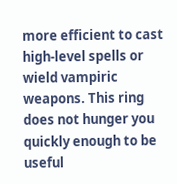more efficient to cast high-level spells or wield vampiric weapons. This ring does not hunger you quickly enough to be useful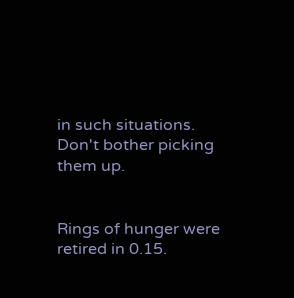in such situations. Don't bother picking them up.


Rings of hunger were retired in 0.15.